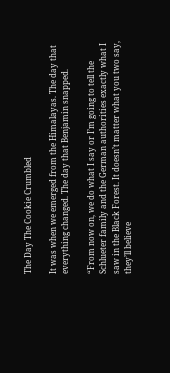The Day The Cookie Crumbled

It was when we emerged from the Himalayas. The day that everything changed. The day that Benjamin snapped.

“From now on, we do what I say or I’m going to tell the Schlueter family and the German authorities exactly what I saw in the Black Forest. It doesn’t matter what you two say, they’ll believe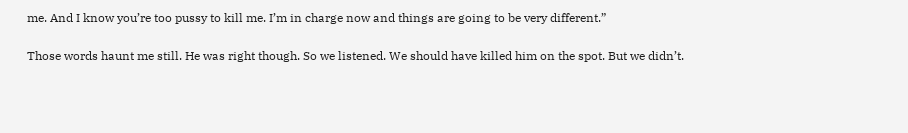me. And I know you’re too pussy to kill me. I’m in charge now and things are going to be very different.”

Those words haunt me still. He was right though. So we listened. We should have killed him on the spot. But we didn’t.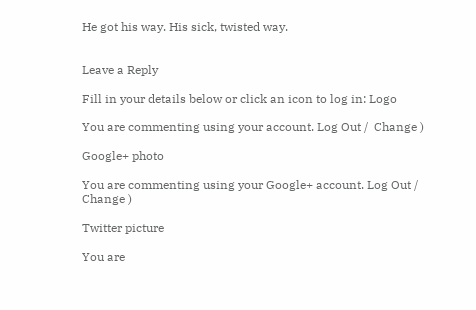He got his way. His sick, twisted way.


Leave a Reply

Fill in your details below or click an icon to log in: Logo

You are commenting using your account. Log Out /  Change )

Google+ photo

You are commenting using your Google+ account. Log Out /  Change )

Twitter picture

You are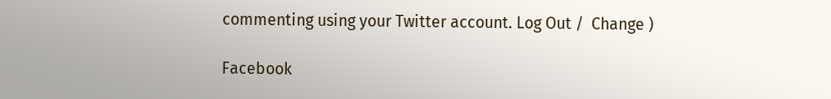commenting using your Twitter account. Log Out /  Change )

Facebook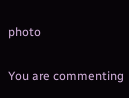photo

You are commenting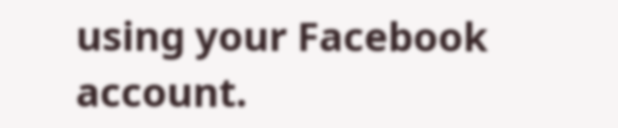using your Facebook account.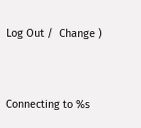Log Out /  Change )


Connecting to %s